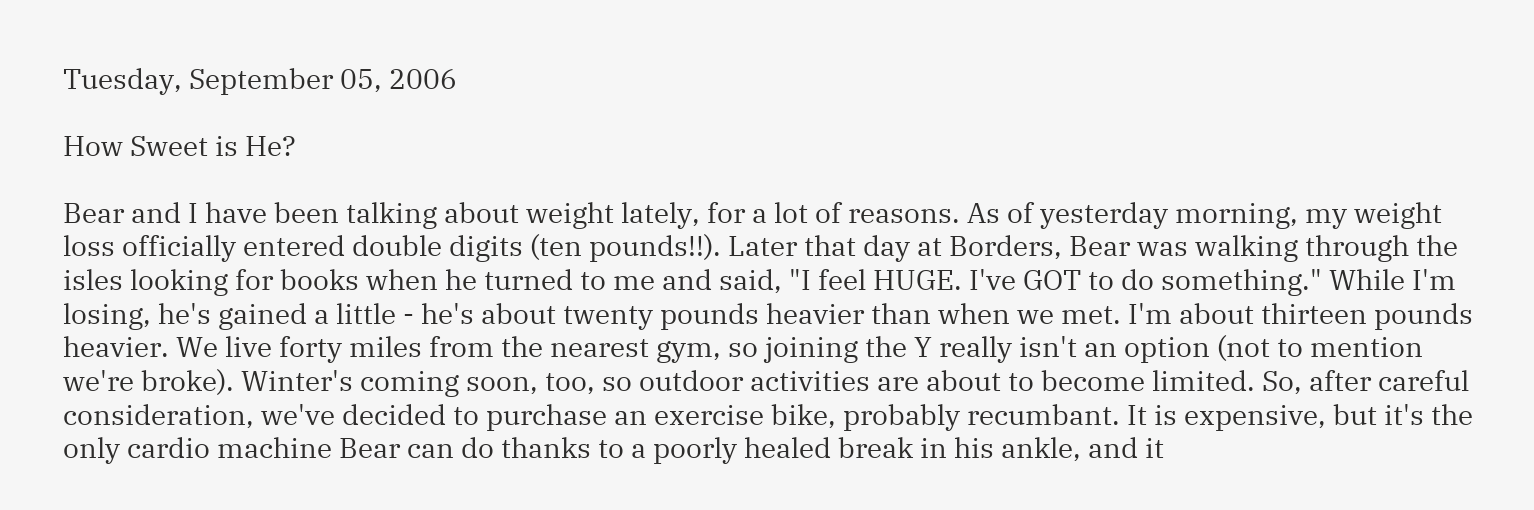Tuesday, September 05, 2006

How Sweet is He?

Bear and I have been talking about weight lately, for a lot of reasons. As of yesterday morning, my weight loss officially entered double digits (ten pounds!!). Later that day at Borders, Bear was walking through the isles looking for books when he turned to me and said, "I feel HUGE. I've GOT to do something." While I'm losing, he's gained a little - he's about twenty pounds heavier than when we met. I'm about thirteen pounds heavier. We live forty miles from the nearest gym, so joining the Y really isn't an option (not to mention we're broke). Winter's coming soon, too, so outdoor activities are about to become limited. So, after careful consideration, we've decided to purchase an exercise bike, probably recumbant. It is expensive, but it's the only cardio machine Bear can do thanks to a poorly healed break in his ankle, and it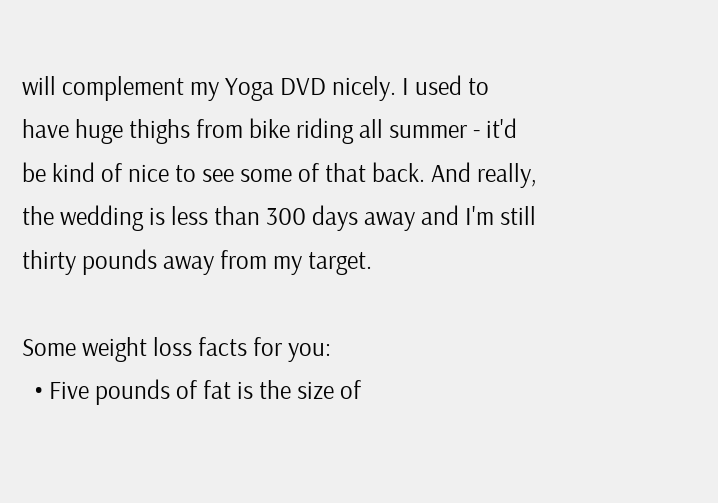will complement my Yoga DVD nicely. I used to have huge thighs from bike riding all summer - it'd be kind of nice to see some of that back. And really, the wedding is less than 300 days away and I'm still thirty pounds away from my target.

Some weight loss facts for you:
  • Five pounds of fat is the size of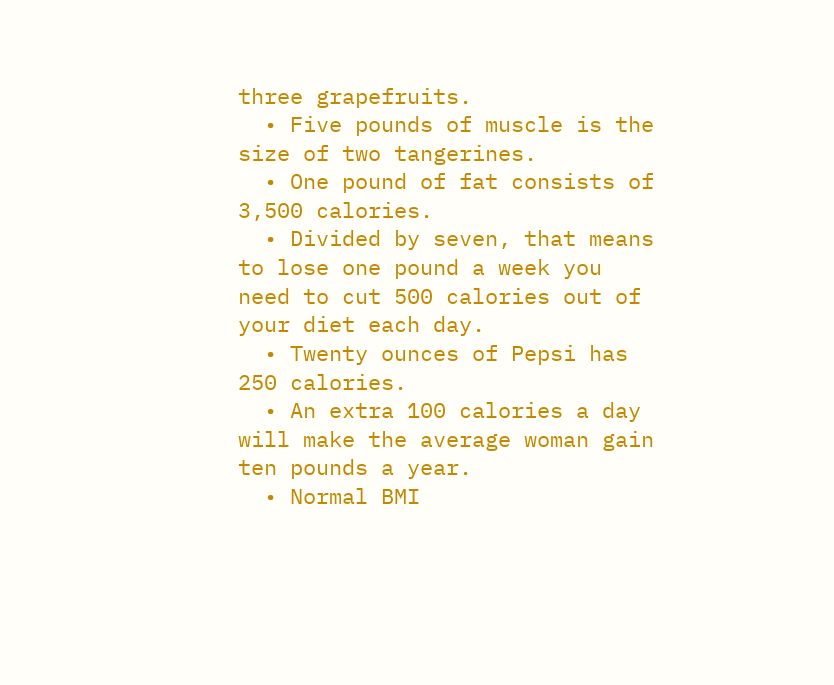three grapefruits.
  • Five pounds of muscle is the size of two tangerines.
  • One pound of fat consists of 3,500 calories.
  • Divided by seven, that means to lose one pound a week you need to cut 500 calories out of your diet each day.
  • Twenty ounces of Pepsi has 250 calories.
  • An extra 100 calories a day will make the average woman gain ten pounds a year.
  • Normal BMI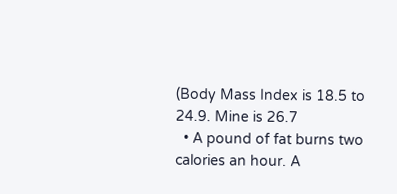(Body Mass Index is 18.5 to 24.9. Mine is 26.7
  • A pound of fat burns two calories an hour. A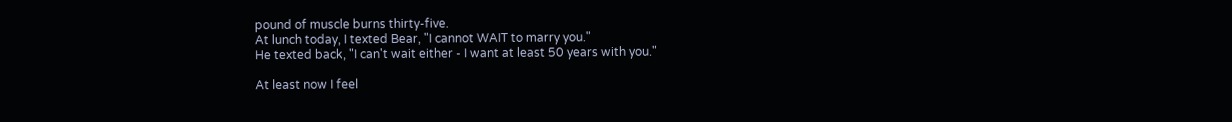pound of muscle burns thirty-five.
At lunch today, I texted Bear, "I cannot WAIT to marry you."
He texted back, "I can't wait either - I want at least 50 years with you."

At least now I feel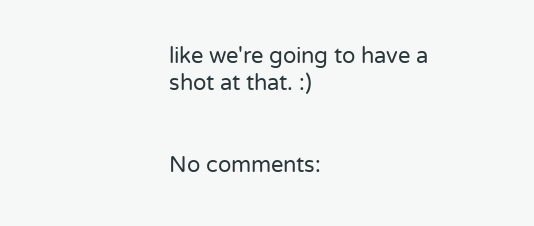like we're going to have a shot at that. :)


No comments: